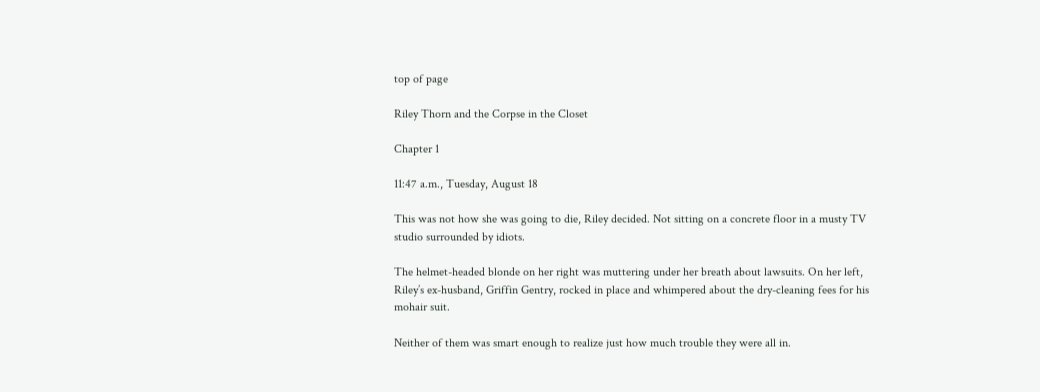top of page

Riley Thorn and the Corpse in the Closet

Chapter 1

11:47 a.m., Tuesday, August 18

This was not how she was going to die, Riley decided. Not sitting on a concrete floor in a musty TV studio surrounded by idiots.

The helmet-headed blonde on her right was muttering under her breath about lawsuits. On her left, Riley’s ex-husband, Griffin Gentry, rocked in place and whimpered about the dry-cleaning fees for his mohair suit.

Neither of them was smart enough to realize just how much trouble they were all in.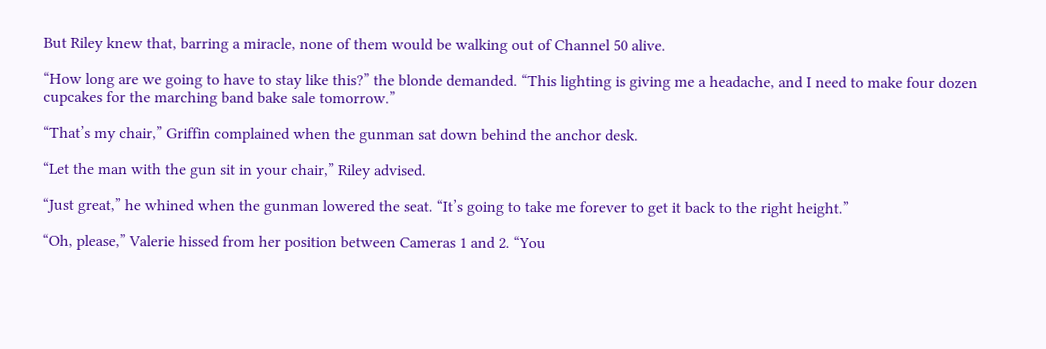But Riley knew that, barring a miracle, none of them would be walking out of Channel 50 alive.

“How long are we going to have to stay like this?” the blonde demanded. “This lighting is giving me a headache, and I need to make four dozen cupcakes for the marching band bake sale tomorrow.”

“That’s my chair,” Griffin complained when the gunman sat down behind the anchor desk.

“Let the man with the gun sit in your chair,” Riley advised.

“Just great,” he whined when the gunman lowered the seat. “It’s going to take me forever to get it back to the right height.”

“Oh, please,” Valerie hissed from her position between Cameras 1 and 2. “You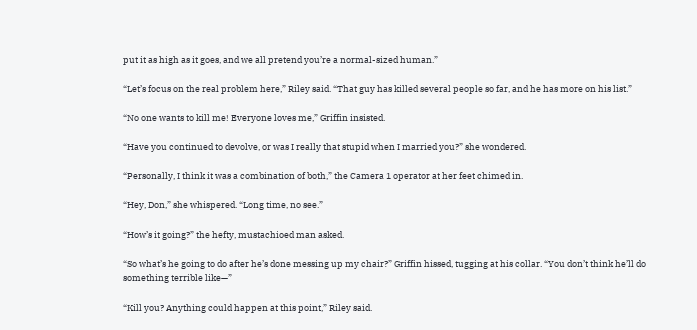put it as high as it goes, and we all pretend you’re a normal-sized human.”

“Let’s focus on the real problem here,” Riley said. “That guy has killed several people so far, and he has more on his list.”

“No one wants to kill me! Everyone loves me,” Griffin insisted.

“Have you continued to devolve, or was I really that stupid when I married you?” she wondered.

“Personally, I think it was a combination of both,” the Camera 1 operator at her feet chimed in.

“Hey, Don,” she whispered. “Long time, no see.”

“How’s it going?” the hefty, mustachioed man asked.

“So what’s he going to do after he’s done messing up my chair?” Griffin hissed, tugging at his collar. “You don’t think he’ll do something terrible like—”

“Kill you? Anything could happen at this point,” Riley said.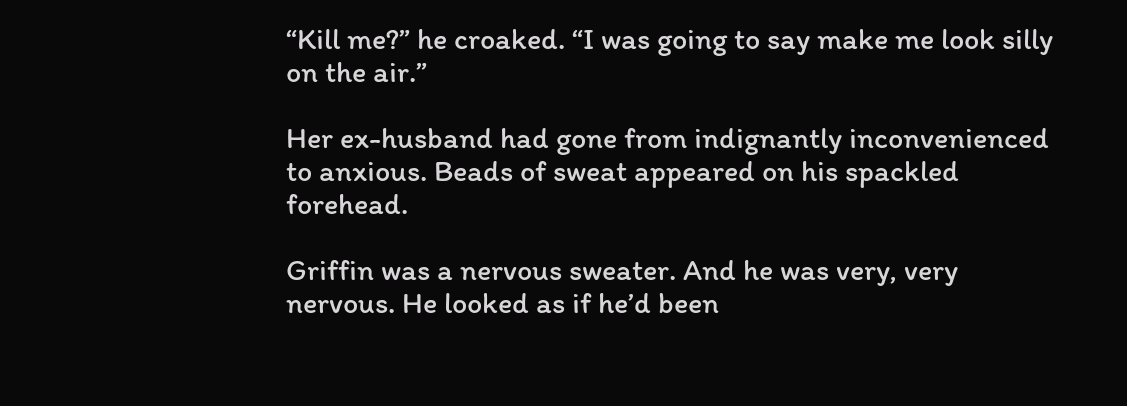“Kill me?” he croaked. “I was going to say make me look silly on the air.”

Her ex-husband had gone from indignantly inconvenienced to anxious. Beads of sweat appeared on his spackled forehead.

Griffin was a nervous sweater. And he was very, very nervous. He looked as if he’d been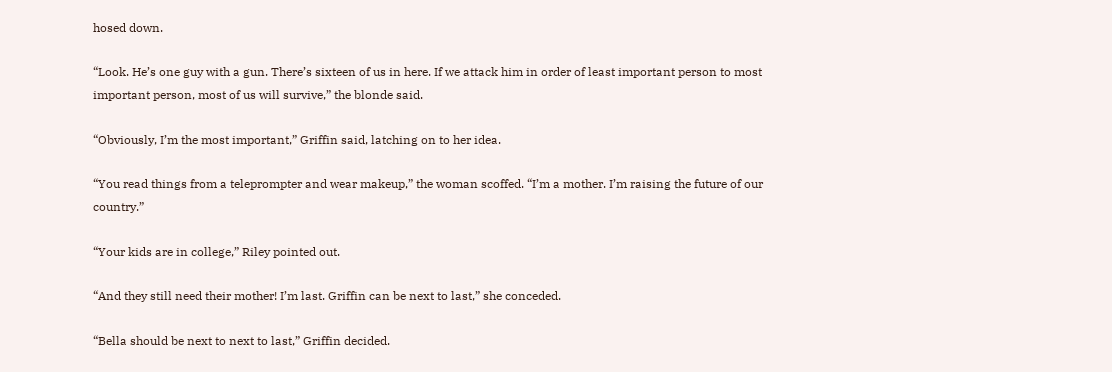hosed down.

“Look. He’s one guy with a gun. There’s sixteen of us in here. If we attack him in order of least important person to most important person, most of us will survive,” the blonde said.

“Obviously, I’m the most important,” Griffin said, latching on to her idea.

“You read things from a teleprompter and wear makeup,” the woman scoffed. “I’m a mother. I’m raising the future of our country.”

“Your kids are in college,” Riley pointed out.

“And they still need their mother! I’m last. Griffin can be next to last,” she conceded.

“Bella should be next to next to last,” Griffin decided.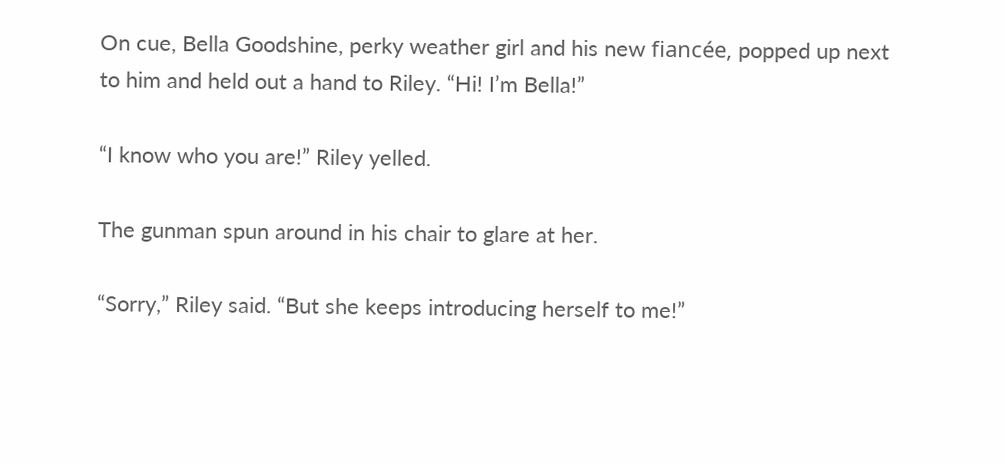On cue, Bella Goodshine, perky weather girl and his new fiancée, popped up next to him and held out a hand to Riley. “Hi! I’m Bella!”

“I know who you are!” Riley yelled.

The gunman spun around in his chair to glare at her.

“Sorry,” Riley said. “But she keeps introducing herself to me!”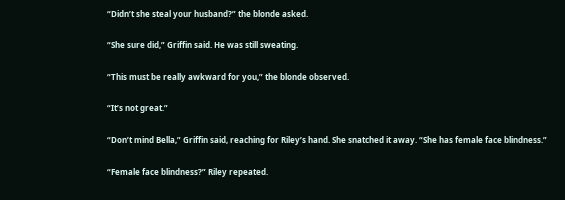“Didn’t she steal your husband?” the blonde asked.

“She sure did,” Griffin said. He was still sweating.

“This must be really awkward for you,” the blonde observed.

“It’s not great.”

“Don’t mind Bella,” Griffin said, reaching for Riley’s hand. She snatched it away. “She has female face blindness.”

“Female face blindness?” Riley repeated.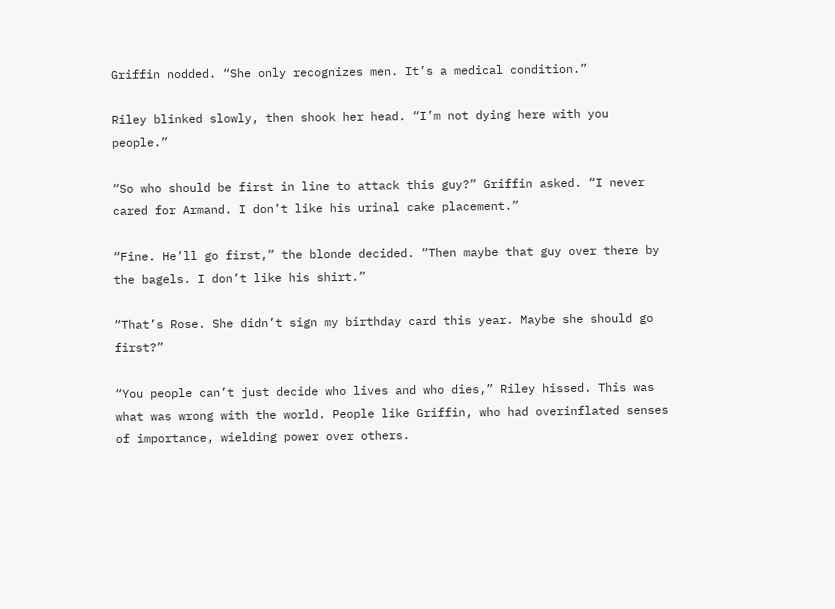Griffin nodded. “She only recognizes men. It’s a medical condition.”

Riley blinked slowly, then shook her head. “I’m not dying here with you people.”

“So who should be first in line to attack this guy?” Griffin asked. “I never cared for Armand. I don’t like his urinal cake placement.”

“Fine. He’ll go first,” the blonde decided. “Then maybe that guy over there by the bagels. I don’t like his shirt.”

“That’s Rose. She didn’t sign my birthday card this year. Maybe she should go first?”

“You people can’t just decide who lives and who dies,” Riley hissed. This was what was wrong with the world. People like Griffin, who had overinflated senses of importance, wielding power over others.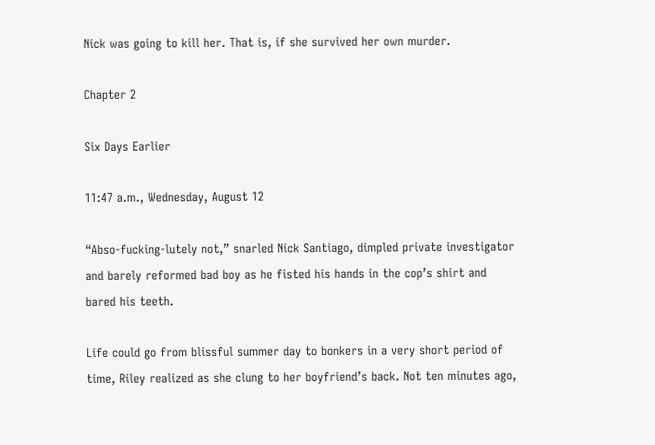Nick was going to kill her. That is, if she survived her own murder.

Chapter 2

Six Days Earlier

11:47 a.m., Wednesday, August 12

“Abso-fucking-lutely not,” snarled Nick Santiago, dimpled private investigator and barely reformed bad boy as he fisted his hands in the cop’s shirt and bared his teeth.

Life could go from blissful summer day to bonkers in a very short period of time, Riley realized as she clung to her boyfriend’s back. Not ten minutes ago,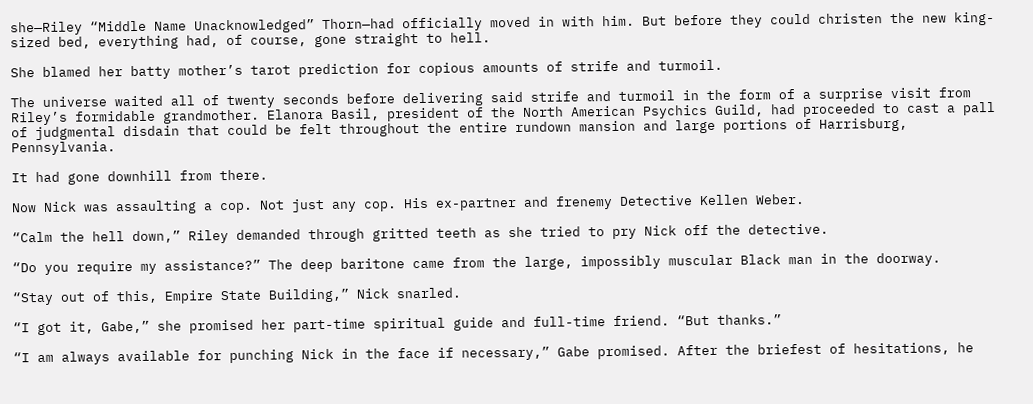she—Riley “Middle Name Unacknowledged” Thorn—had officially moved in with him. But before they could christen the new king-sized bed, everything had, of course, gone straight to hell.

She blamed her batty mother’s tarot prediction for copious amounts of strife and turmoil.

The universe waited all of twenty seconds before delivering said strife and turmoil in the form of a surprise visit from Riley’s formidable grandmother. Elanora Basil, president of the North American Psychics Guild, had proceeded to cast a pall of judgmental disdain that could be felt throughout the entire rundown mansion and large portions of Harrisburg, Pennsylvania.

It had gone downhill from there.

Now Nick was assaulting a cop. Not just any cop. His ex-partner and frenemy Detective Kellen Weber.

“Calm the hell down,” Riley demanded through gritted teeth as she tried to pry Nick off the detective.

“Do you require my assistance?” The deep baritone came from the large, impossibly muscular Black man in the doorway.

“Stay out of this, Empire State Building,” Nick snarled.

“I got it, Gabe,” she promised her part-time spiritual guide and full-time friend. “But thanks.”

“I am always available for punching Nick in the face if necessary,” Gabe promised. After the briefest of hesitations, he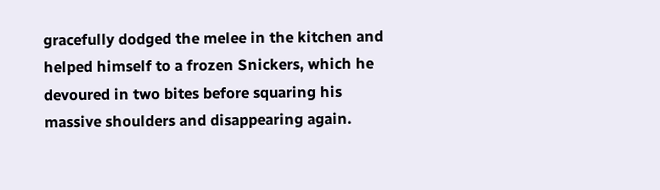gracefully dodged the melee in the kitchen and helped himself to a frozen Snickers, which he devoured in two bites before squaring his massive shoulders and disappearing again.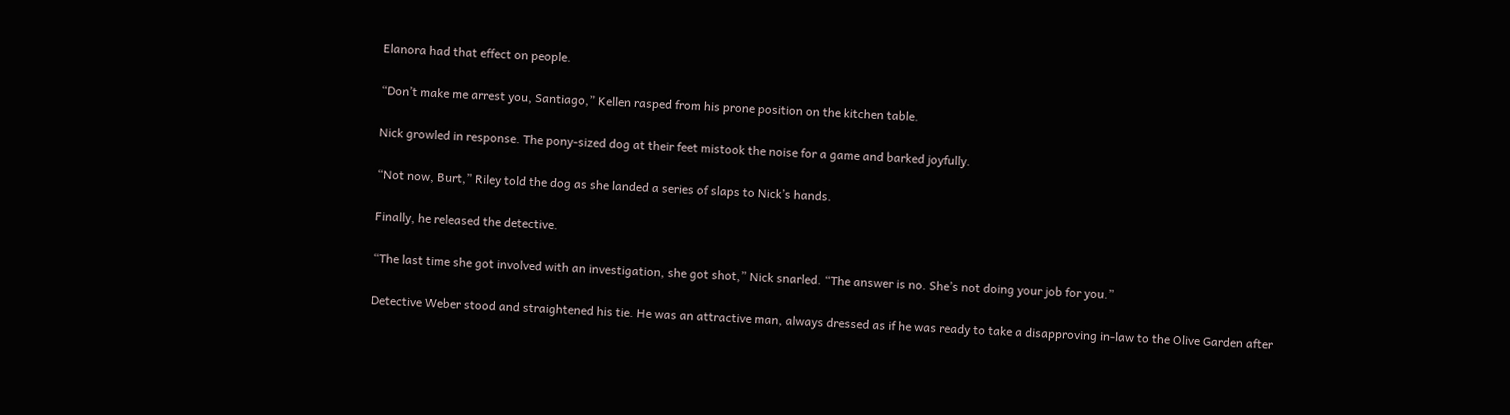Elanora had that effect on people.

“Don’t make me arrest you, Santiago,” Kellen rasped from his prone position on the kitchen table.

Nick growled in response. The pony-sized dog at their feet mistook the noise for a game and barked joyfully.

“Not now, Burt,” Riley told the dog as she landed a series of slaps to Nick’s hands.

Finally, he released the detective.

“The last time she got involved with an investigation, she got shot,” Nick snarled. “The answer is no. She’s not doing your job for you.”

Detective Weber stood and straightened his tie. He was an attractive man, always dressed as if he was ready to take a disapproving in-law to the Olive Garden after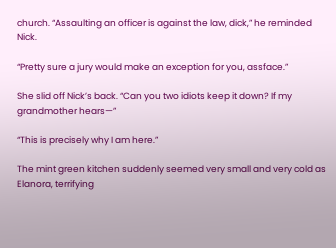church. “Assaulting an officer is against the law, dick,” he reminded Nick.

“Pretty sure a jury would make an exception for you, assface.”

She slid off Nick’s back. “Can you two idiots keep it down? If my grandmother hears—”

“This is precisely why I am here.”

The mint green kitchen suddenly seemed very small and very cold as Elanora, terrifying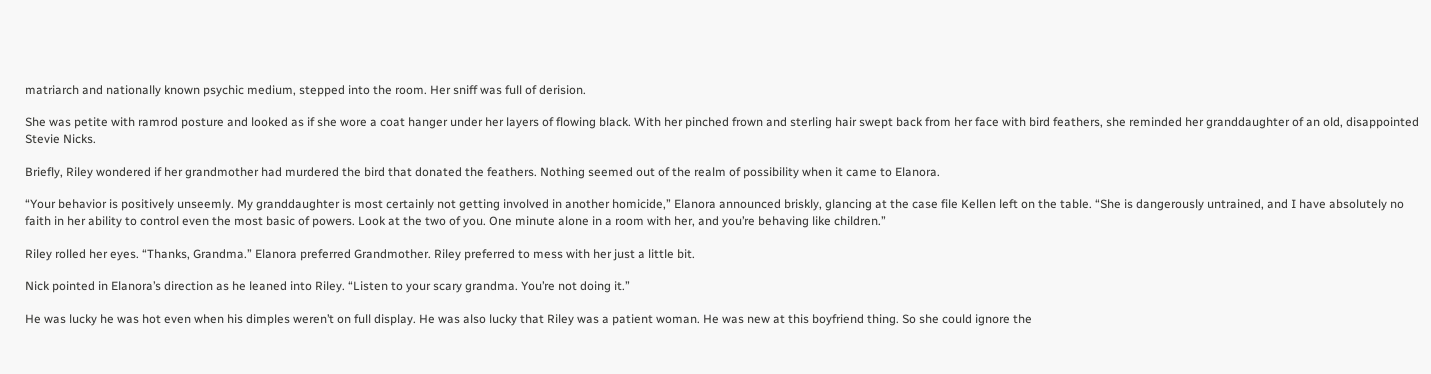matriarch and nationally known psychic medium, stepped into the room. Her sniff was full of derision.

She was petite with ramrod posture and looked as if she wore a coat hanger under her layers of flowing black. With her pinched frown and sterling hair swept back from her face with bird feathers, she reminded her granddaughter of an old, disappointed Stevie Nicks.

Briefly, Riley wondered if her grandmother had murdered the bird that donated the feathers. Nothing seemed out of the realm of possibility when it came to Elanora.

“Your behavior is positively unseemly. My granddaughter is most certainly not getting involved in another homicide,” Elanora announced briskly, glancing at the case file Kellen left on the table. “She is dangerously untrained, and I have absolutely no faith in her ability to control even the most basic of powers. Look at the two of you. One minute alone in a room with her, and you’re behaving like children.”

Riley rolled her eyes. “Thanks, Grandma.” Elanora preferred Grandmother. Riley preferred to mess with her just a little bit.

Nick pointed in Elanora’s direction as he leaned into Riley. “Listen to your scary grandma. You’re not doing it.”

He was lucky he was hot even when his dimples weren’t on full display. He was also lucky that Riley was a patient woman. He was new at this boyfriend thing. So she could ignore the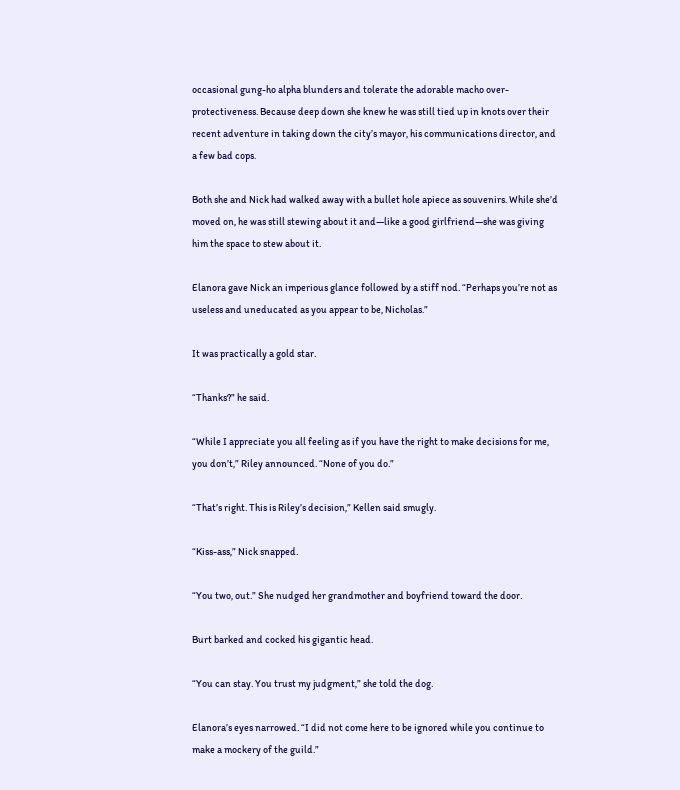occasional gung-ho alpha blunders and tolerate the adorable macho over-protectiveness. Because deep down she knew he was still tied up in knots over their recent adventure in taking down the city’s mayor, his communications director, and a few bad cops.

Both she and Nick had walked away with a bullet hole apiece as souvenirs. While she’d moved on, he was still stewing about it and—like a good girlfriend—she was giving him the space to stew about it.

Elanora gave Nick an imperious glance followed by a stiff nod. “Perhaps you’re not as useless and uneducated as you appear to be, Nicholas.”

It was practically a gold star.

“Thanks?” he said.

“While I appreciate you all feeling as if you have the right to make decisions for me, you don’t,” Riley announced. “None of you do.”

“That’s right. This is Riley’s decision,” Kellen said smugly.

“Kiss-ass,” Nick snapped.

“You two, out.” She nudged her grandmother and boyfriend toward the door.

Burt barked and cocked his gigantic head.

“You can stay. You trust my judgment,” she told the dog.

Elanora’s eyes narrowed. “I did not come here to be ignored while you continue to make a mockery of the guild.”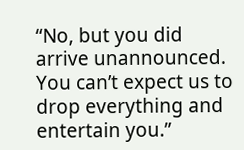“No, but you did arrive unannounced. You can’t expect us to drop everything and entertain you.”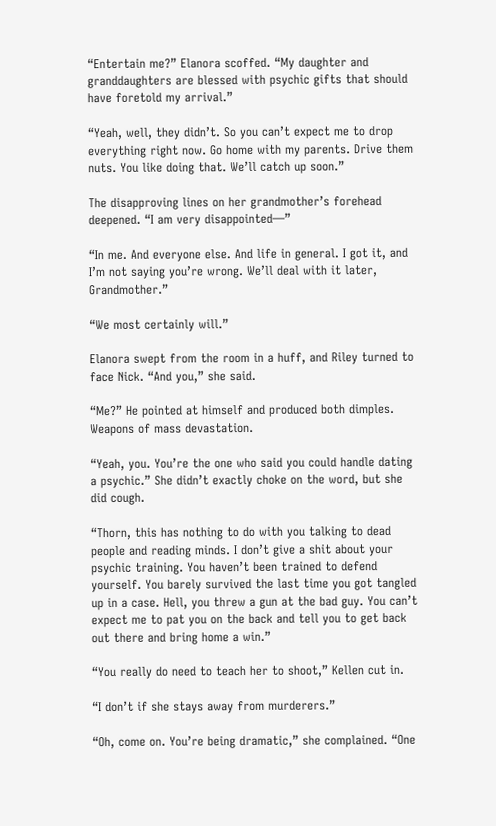“Entertain me?” Elanora scoffed. “My daughter and granddaughters are blessed with psychic gifts that should have foretold my arrival.”

“Yeah, well, they didn’t. So you can’t expect me to drop everything right now. Go home with my parents. Drive them nuts. You like doing that. We’ll catch up soon.”

The disapproving lines on her grandmother’s forehead deepened. “I am very disappointed—”

“In me. And everyone else. And life in general. I got it, and I’m not saying you’re wrong. We’ll deal with it later, Grandmother.”

“We most certainly will.”

Elanora swept from the room in a huff, and Riley turned to face Nick. “And you,” she said.

“Me?” He pointed at himself and produced both dimples. Weapons of mass devastation.

“Yeah, you. You’re the one who said you could handle dating a psychic.” She didn’t exactly choke on the word, but she did cough.

“Thorn, this has nothing to do with you talking to dead people and reading minds. I don’t give a shit about your psychic training. You haven’t been trained to defend yourself. You barely survived the last time you got tangled up in a case. Hell, you threw a gun at the bad guy. You can’t expect me to pat you on the back and tell you to get back out there and bring home a win.”

“You really do need to teach her to shoot,” Kellen cut in.

“I don’t if she stays away from murderers.”

“Oh, come on. You’re being dramatic,” she complained. “One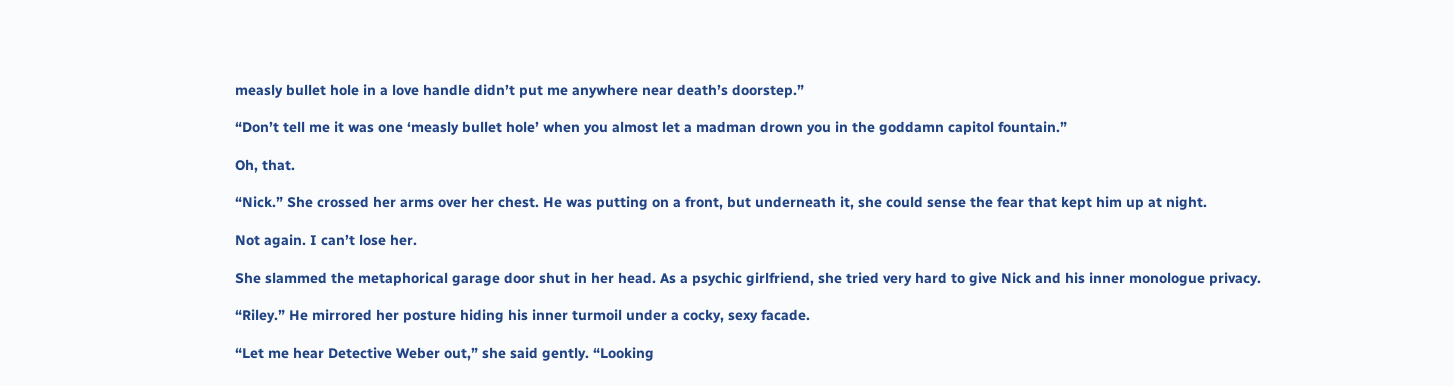measly bullet hole in a love handle didn’t put me anywhere near death’s doorstep.”

“Don’t tell me it was one ‘measly bullet hole’ when you almost let a madman drown you in the goddamn capitol fountain.”

Oh, that.

“Nick.” She crossed her arms over her chest. He was putting on a front, but underneath it, she could sense the fear that kept him up at night.

Not again. I can’t lose her.

She slammed the metaphorical garage door shut in her head. As a psychic girlfriend, she tried very hard to give Nick and his inner monologue privacy.

“Riley.” He mirrored her posture hiding his inner turmoil under a cocky, sexy facade.

“Let me hear Detective Weber out,” she said gently. “Looking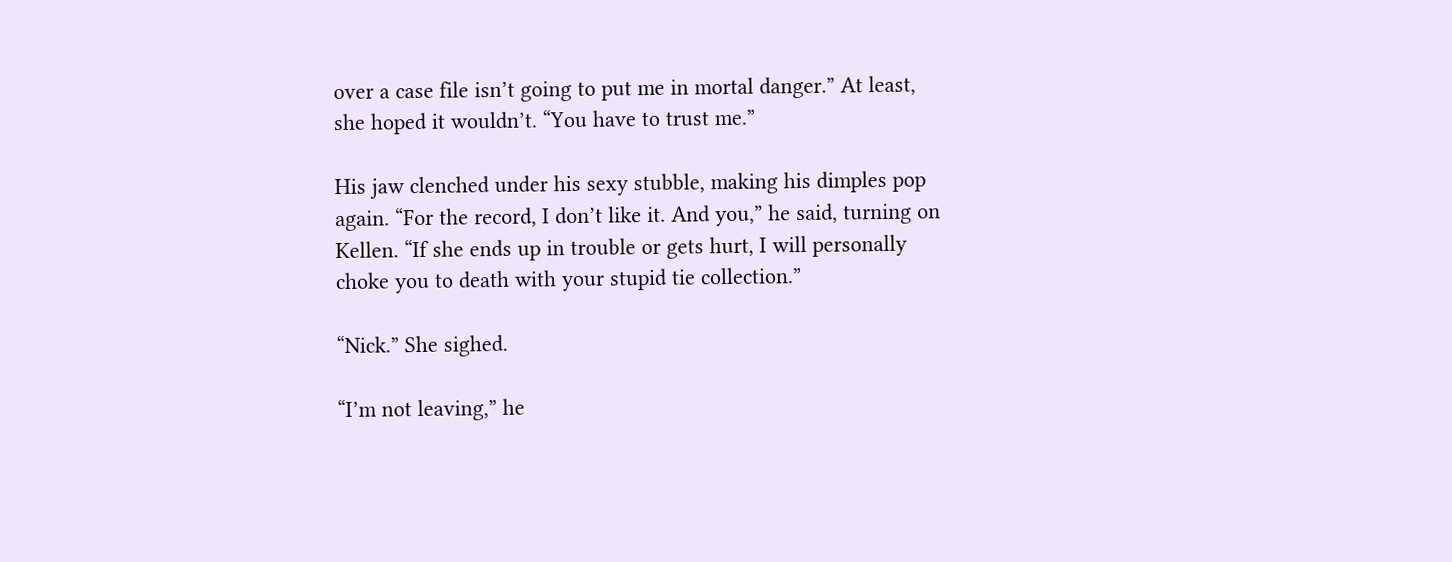over a case file isn’t going to put me in mortal danger.” At least, she hoped it wouldn’t. “You have to trust me.”

His jaw clenched under his sexy stubble, making his dimples pop again. “For the record, I don’t like it. And you,” he said, turning on Kellen. “If she ends up in trouble or gets hurt, I will personally choke you to death with your stupid tie collection.”

“Nick.” She sighed.

“I’m not leaving,” he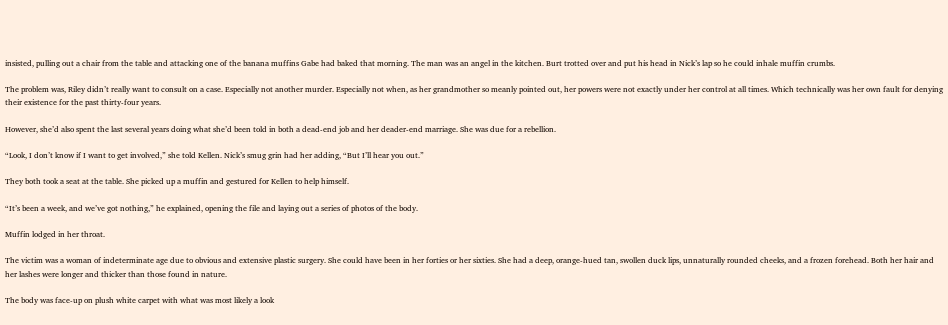insisted, pulling out a chair from the table and attacking one of the banana muffins Gabe had baked that morning. The man was an angel in the kitchen. Burt trotted over and put his head in Nick’s lap so he could inhale muffin crumbs.

The problem was, Riley didn’t really want to consult on a case. Especially not another murder. Especially not when, as her grandmother so meanly pointed out, her powers were not exactly under her control at all times. Which technically was her own fault for denying their existence for the past thirty-four years.

However, she’d also spent the last several years doing what she’d been told in both a dead-end job and her deader-end marriage. She was due for a rebellion.

“Look, I don’t know if I want to get involved,” she told Kellen. Nick’s smug grin had her adding, “But I’ll hear you out.”

They both took a seat at the table. She picked up a muffin and gestured for Kellen to help himself.

“It’s been a week, and we’ve got nothing,” he explained, opening the file and laying out a series of photos of the body.

Muffin lodged in her throat.

The victim was a woman of indeterminate age due to obvious and extensive plastic surgery. She could have been in her forties or her sixties. She had a deep, orange-hued tan, swollen duck lips, unnaturally rounded cheeks, and a frozen forehead. Both her hair and her lashes were longer and thicker than those found in nature.

The body was face-up on plush white carpet with what was most likely a look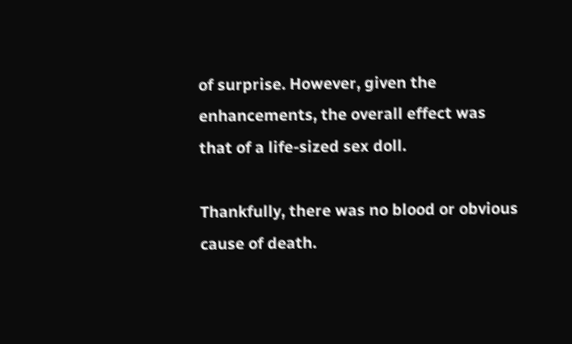of surprise. However, given the enhancements, the overall effect was that of a life-sized sex doll.

Thankfully, there was no blood or obvious cause of death.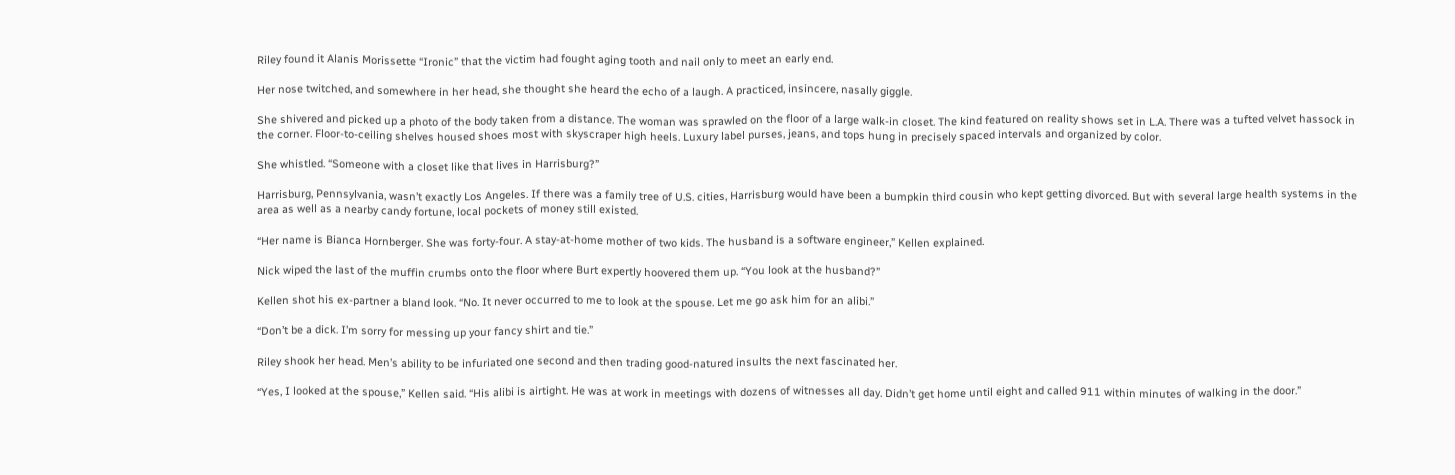Riley found it Alanis Morissette “Ironic” that the victim had fought aging tooth and nail only to meet an early end.

Her nose twitched, and somewhere in her head, she thought she heard the echo of a laugh. A practiced, insincere, nasally giggle.

She shivered and picked up a photo of the body taken from a distance. The woman was sprawled on the floor of a large walk-in closet. The kind featured on reality shows set in L.A. There was a tufted velvet hassock in the corner. Floor-to-ceiling shelves housed shoes most with skyscraper high heels. Luxury label purses, jeans, and tops hung in precisely spaced intervals and organized by color.

She whistled. “Someone with a closet like that lives in Harrisburg?”

Harrisburg, Pennsylvania, wasn’t exactly Los Angeles. If there was a family tree of U.S. cities, Harrisburg would have been a bumpkin third cousin who kept getting divorced. But with several large health systems in the area as well as a nearby candy fortune, local pockets of money still existed.

“Her name is Bianca Hornberger. She was forty-four. A stay-at-home mother of two kids. The husband is a software engineer,” Kellen explained.

Nick wiped the last of the muffin crumbs onto the floor where Burt expertly hoovered them up. “You look at the husband?”

Kellen shot his ex-partner a bland look. “No. It never occurred to me to look at the spouse. Let me go ask him for an alibi.”

“Don’t be a dick. I’m sorry for messing up your fancy shirt and tie.”

Riley shook her head. Men’s ability to be infuriated one second and then trading good-natured insults the next fascinated her.

“Yes, I looked at the spouse,” Kellen said. “His alibi is airtight. He was at work in meetings with dozens of witnesses all day. Didn’t get home until eight and called 911 within minutes of walking in the door.”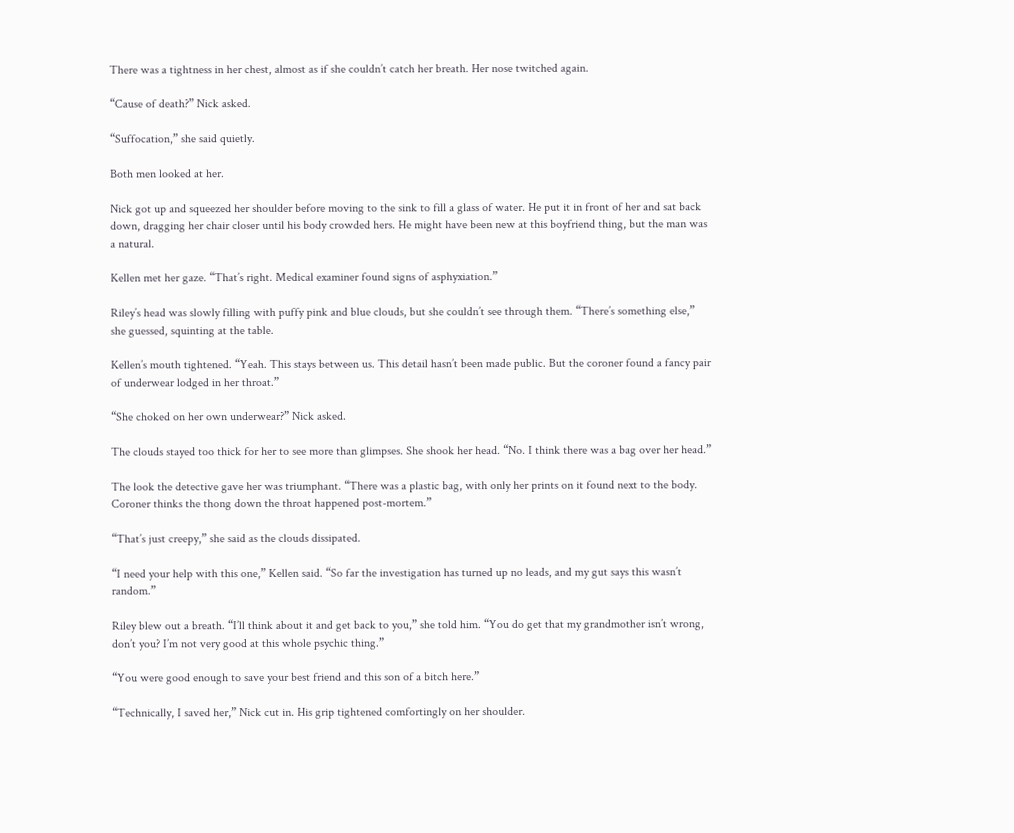There was a tightness in her chest, almost as if she couldn’t catch her breath. Her nose twitched again.

“Cause of death?” Nick asked.

“Suffocation,” she said quietly.

Both men looked at her.

Nick got up and squeezed her shoulder before moving to the sink to fill a glass of water. He put it in front of her and sat back down, dragging her chair closer until his body crowded hers. He might have been new at this boyfriend thing, but the man was a natural.

Kellen met her gaze. “That’s right. Medical examiner found signs of asphyxiation.”

Riley’s head was slowly filling with puffy pink and blue clouds, but she couldn’t see through them. “There’s something else,” she guessed, squinting at the table.

Kellen’s mouth tightened. “Yeah. This stays between us. This detail hasn’t been made public. But the coroner found a fancy pair of underwear lodged in her throat.”

“She choked on her own underwear?” Nick asked.

The clouds stayed too thick for her to see more than glimpses. She shook her head. “No. I think there was a bag over her head.”

The look the detective gave her was triumphant. “There was a plastic bag, with only her prints on it found next to the body. Coroner thinks the thong down the throat happened post-mortem.”

“That’s just creepy,” she said as the clouds dissipated.

“I need your help with this one,” Kellen said. “So far the investigation has turned up no leads, and my gut says this wasn’t random.”

Riley blew out a breath. “I’ll think about it and get back to you,” she told him. “You do get that my grandmother isn’t wrong, don’t you? I’m not very good at this whole psychic thing.”

“You were good enough to save your best friend and this son of a bitch here.”

“Technically, I saved her,” Nick cut in. His grip tightened comfortingly on her shoulder.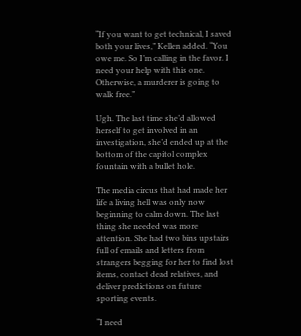“If you want to get technical, I saved both your lives,” Kellen added. “You owe me. So I’m calling in the favor. I need your help with this one. Otherwise, a murderer is going to walk free.”

Ugh. The last time she’d allowed herself to get involved in an investigation, she’d ended up at the bottom of the capitol complex fountain with a bullet hole.

The media circus that had made her life a living hell was only now beginning to calm down. The last thing she needed was more attention. She had two bins upstairs full of emails and letters from strangers begging for her to find lost items, contact dead relatives, and deliver predictions on future sporting events.

“I need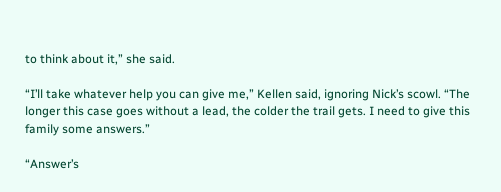to think about it,” she said.

“I’ll take whatever help you can give me,” Kellen said, ignoring Nick’s scowl. “The longer this case goes without a lead, the colder the trail gets. I need to give this family some answers.”

“Answer’s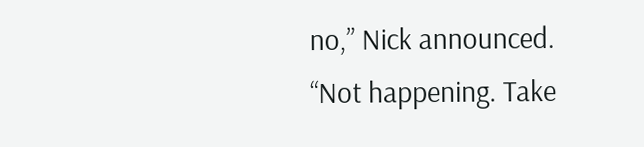no,” Nick announced. “Not happening. Take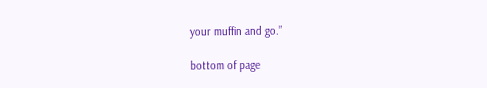your muffin and go.”

bottom of page